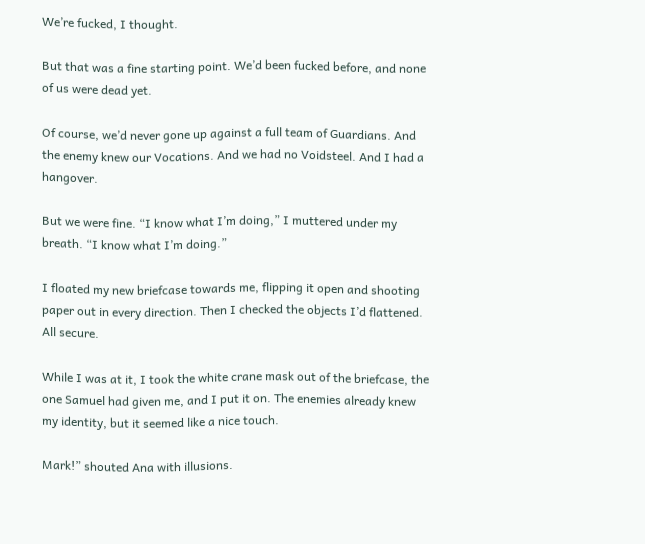We’re fucked, I thought.

But that was a fine starting point. We’d been fucked before, and none of us were dead yet.

Of course, we’d never gone up against a full team of Guardians. And the enemy knew our Vocations. And we had no Voidsteel. And I had a hangover.

But we were fine. “I know what I’m doing,” I muttered under my breath. “I know what I’m doing.”

I floated my new briefcase towards me, flipping it open and shooting paper out in every direction. Then I checked the objects I’d flattened. All secure.

While I was at it, I took the white crane mask out of the briefcase, the one Samuel had given me, and I put it on. The enemies already knew my identity, but it seemed like a nice touch.

Mark!” shouted Ana with illusions.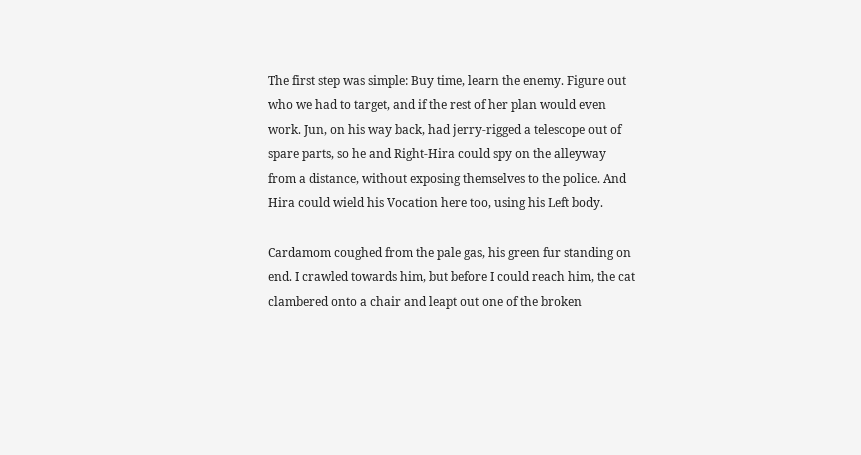The first step was simple: Buy time, learn the enemy. Figure out who we had to target, and if the rest of her plan would even work. Jun, on his way back, had jerry-rigged a telescope out of spare parts, so he and Right-Hira could spy on the alleyway from a distance, without exposing themselves to the police. And Hira could wield his Vocation here too, using his Left body.

Cardamom coughed from the pale gas, his green fur standing on end. I crawled towards him, but before I could reach him, the cat clambered onto a chair and leapt out one of the broken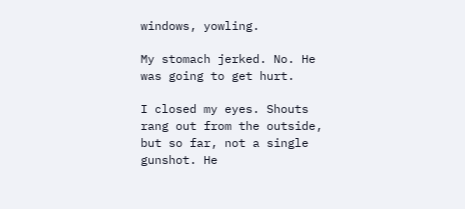windows, yowling.

My stomach jerked. No. He was going to get hurt.

I closed my eyes. Shouts rang out from the outside, but so far, not a single gunshot. He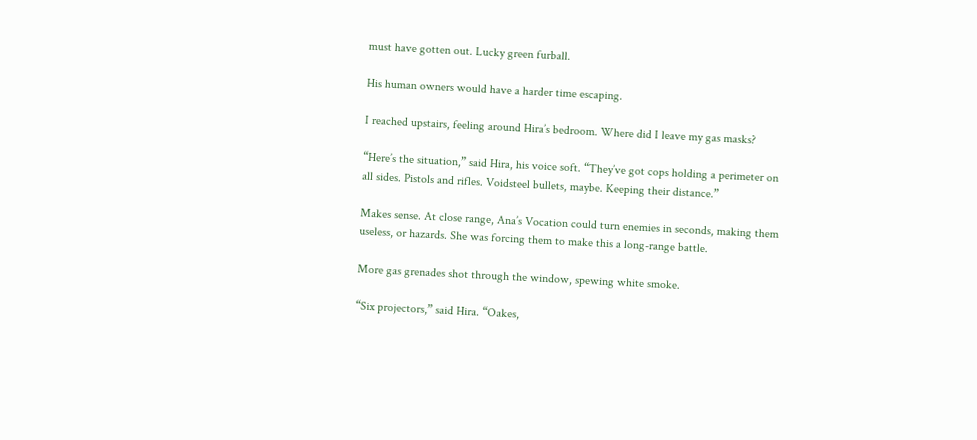must have gotten out. Lucky green furball.

His human owners would have a harder time escaping.

I reached upstairs, feeling around Hira’s bedroom. Where did I leave my gas masks?

“Here’s the situation,” said Hira, his voice soft. “They’ve got cops holding a perimeter on all sides. Pistols and rifles. Voidsteel bullets, maybe. Keeping their distance.”

Makes sense. At close range, Ana’s Vocation could turn enemies in seconds, making them useless, or hazards. She was forcing them to make this a long-range battle.

More gas grenades shot through the window, spewing white smoke.

“Six projectors,” said Hira. “Oakes,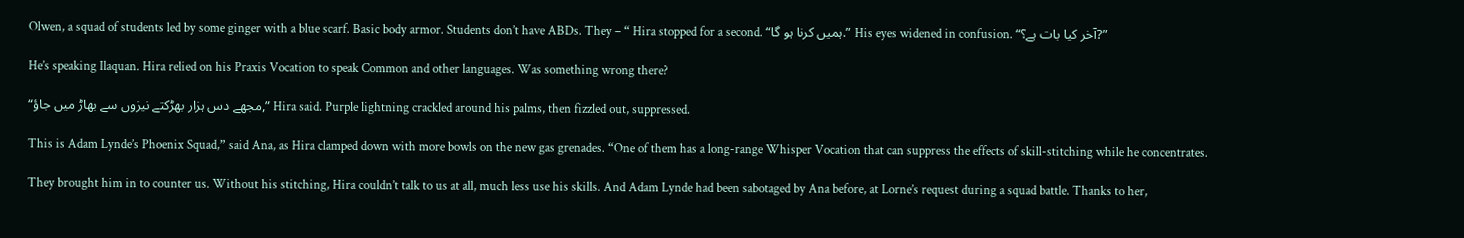Olwen, a squad of students led by some ginger with a blue scarf. Basic body armor. Students don’t have ABDs. They – “ Hira stopped for a second. “ہمیں کرنا ہو گا.” His eyes widened in confusion. “آخر کیا بات ہے؟?”

He’s speaking Ilaquan. Hira relied on his Praxis Vocation to speak Common and other languages. Was something wrong there?

“مجھے دس ہزار بھڑکتے نیزوں سے بھاڑ میں جاؤ,” Hira said. Purple lightning crackled around his palms, then fizzled out, suppressed.

This is Adam Lynde’s Phoenix Squad,” said Ana, as Hira clamped down with more bowls on the new gas grenades. “One of them has a long-range Whisper Vocation that can suppress the effects of skill-stitching while he concentrates.

They brought him in to counter us. Without his stitching, Hira couldn’t talk to us at all, much less use his skills. And Adam Lynde had been sabotaged by Ana before, at Lorne’s request during a squad battle. Thanks to her,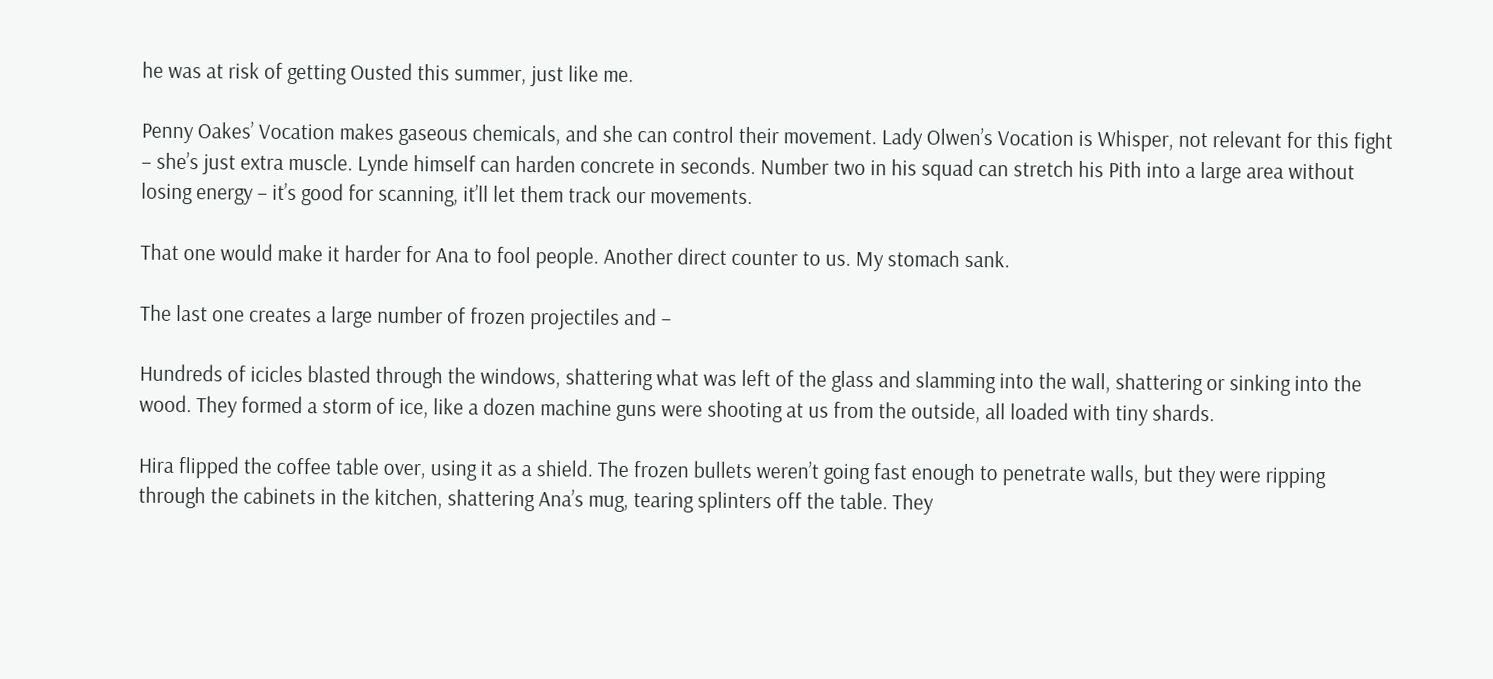he was at risk of getting Ousted this summer, just like me.

Penny Oakes’ Vocation makes gaseous chemicals, and she can control their movement. Lady Olwen’s Vocation is Whisper, not relevant for this fight – she’s just extra muscle. Lynde himself can harden concrete in seconds. Number two in his squad can stretch his Pith into a large area without losing energy – it’s good for scanning, it’ll let them track our movements.

That one would make it harder for Ana to fool people. Another direct counter to us. My stomach sank.

The last one creates a large number of frozen projectiles and –

Hundreds of icicles blasted through the windows, shattering what was left of the glass and slamming into the wall, shattering or sinking into the wood. They formed a storm of ice, like a dozen machine guns were shooting at us from the outside, all loaded with tiny shards.

Hira flipped the coffee table over, using it as a shield. The frozen bullets weren’t going fast enough to penetrate walls, but they were ripping through the cabinets in the kitchen, shattering Ana’s mug, tearing splinters off the table. They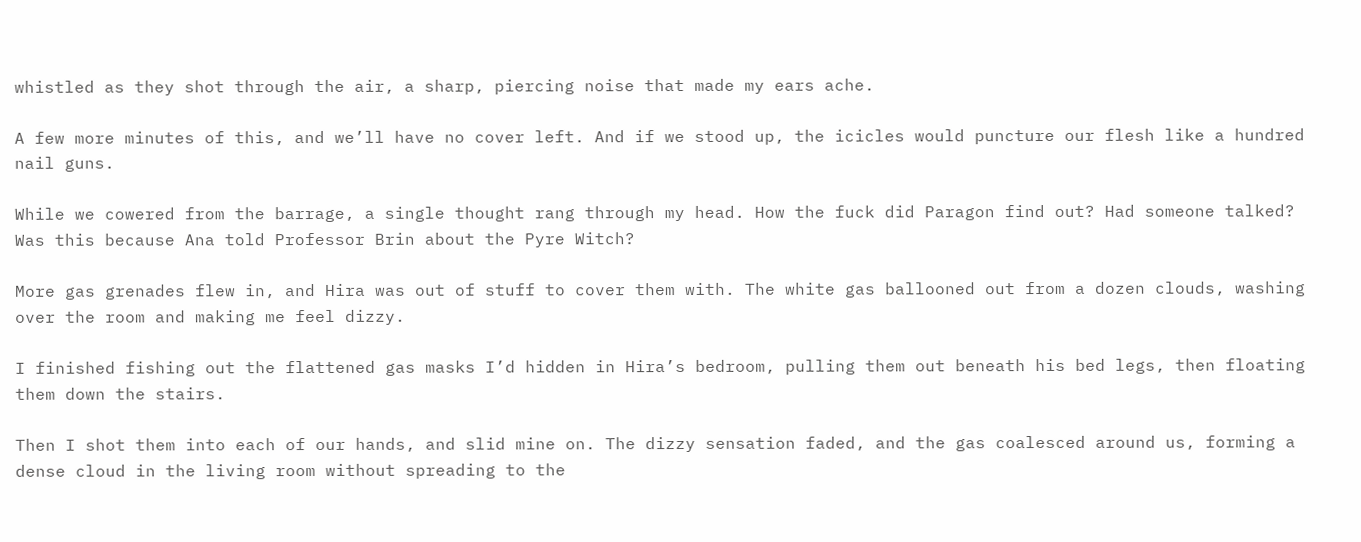whistled as they shot through the air, a sharp, piercing noise that made my ears ache.

A few more minutes of this, and we’ll have no cover left. And if we stood up, the icicles would puncture our flesh like a hundred nail guns.

While we cowered from the barrage, a single thought rang through my head. How the fuck did Paragon find out? Had someone talked? Was this because Ana told Professor Brin about the Pyre Witch?

More gas grenades flew in, and Hira was out of stuff to cover them with. The white gas ballooned out from a dozen clouds, washing over the room and making me feel dizzy.

I finished fishing out the flattened gas masks I’d hidden in Hira’s bedroom, pulling them out beneath his bed legs, then floating them down the stairs.

Then I shot them into each of our hands, and slid mine on. The dizzy sensation faded, and the gas coalesced around us, forming a dense cloud in the living room without spreading to the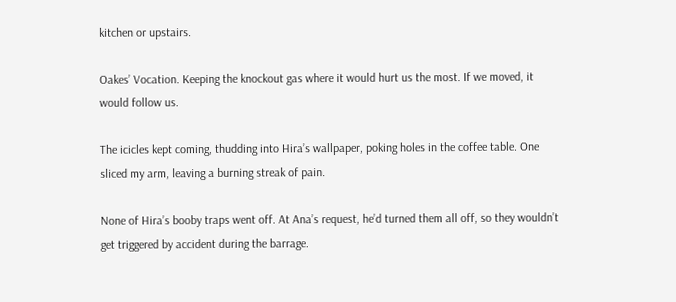kitchen or upstairs.

Oakes’ Vocation. Keeping the knockout gas where it would hurt us the most. If we moved, it would follow us.

The icicles kept coming, thudding into Hira’s wallpaper, poking holes in the coffee table. One sliced my arm, leaving a burning streak of pain.

None of Hira’s booby traps went off. At Ana’s request, he’d turned them all off, so they wouldn’t get triggered by accident during the barrage.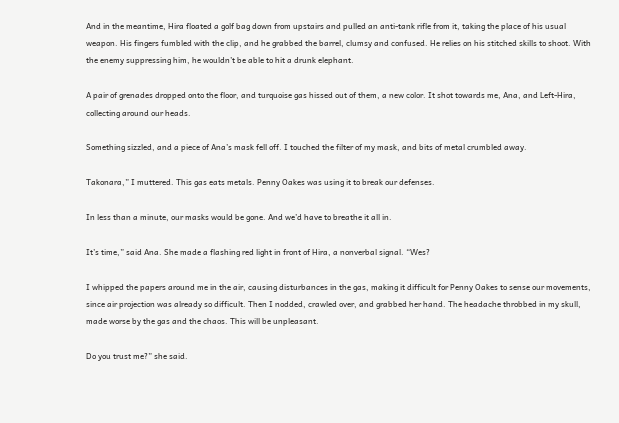And in the meantime, Hira floated a golf bag down from upstairs and pulled an anti-tank rifle from it, taking the place of his usual weapon. His fingers fumbled with the clip, and he grabbed the barrel, clumsy and confused. He relies on his stitched skills to shoot. With the enemy suppressing him, he wouldn’t be able to hit a drunk elephant.

A pair of grenades dropped onto the floor, and turquoise gas hissed out of them, a new color. It shot towards me, Ana, and Left-Hira, collecting around our heads.

Something sizzled, and a piece of Ana’s mask fell off. I touched the filter of my mask, and bits of metal crumbled away.

Takonara,” I muttered. This gas eats metals. Penny Oakes was using it to break our defenses.

In less than a minute, our masks would be gone. And we’d have to breathe it all in.

It’s time,” said Ana. She made a flashing red light in front of Hira, a nonverbal signal. “Wes?

I whipped the papers around me in the air, causing disturbances in the gas, making it difficult for Penny Oakes to sense our movements, since air projection was already so difficult. Then I nodded, crawled over, and grabbed her hand. The headache throbbed in my skull, made worse by the gas and the chaos. This will be unpleasant.

Do you trust me?” she said.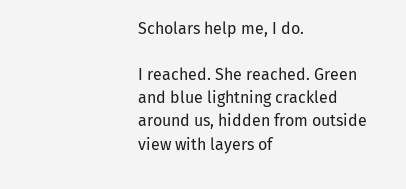Scholars help me, I do.

I reached. She reached. Green and blue lightning crackled around us, hidden from outside view with layers of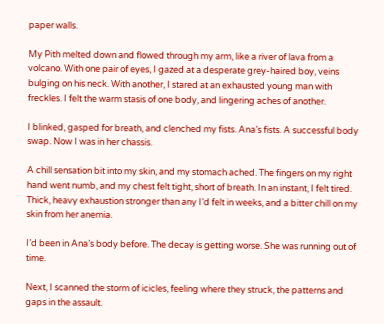paper walls.

My Pith melted down and flowed through my arm, like a river of lava from a volcano. With one pair of eyes, I gazed at a desperate grey-haired boy, veins bulging on his neck. With another, I stared at an exhausted young man with freckles. I felt the warm stasis of one body, and lingering aches of another.

I blinked, gasped for breath, and clenched my fists. Ana’s fists. A successful body swap. Now I was in her chassis.

A chill sensation bit into my skin, and my stomach ached. The fingers on my right hand went numb, and my chest felt tight, short of breath. In an instant, I felt tired. Thick, heavy exhaustion stronger than any I’d felt in weeks, and a bitter chill on my skin from her anemia.

I’d been in Ana’s body before. The decay is getting worse. She was running out of time.

Next, I scanned the storm of icicles, feeling where they struck, the patterns and gaps in the assault.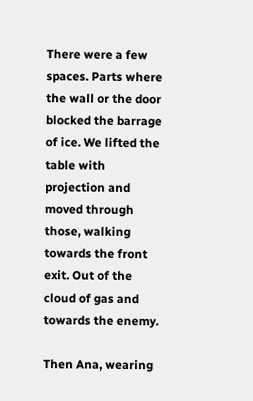There were a few spaces. Parts where the wall or the door blocked the barrage of ice. We lifted the table with projection and moved through those, walking towards the front exit. Out of the cloud of gas and towards the enemy.

Then Ana, wearing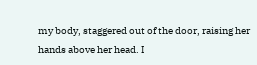my body, staggered out of the door, raising her hands above her head. I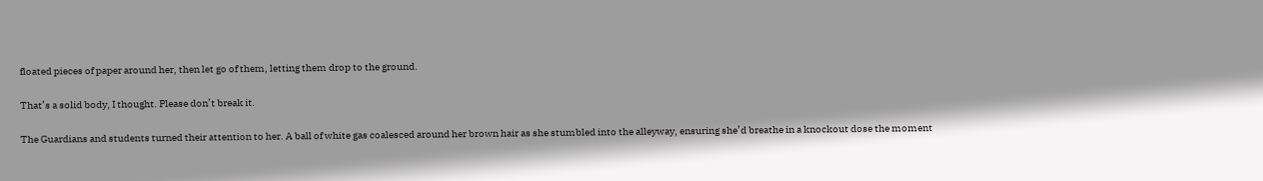floated pieces of paper around her, then let go of them, letting them drop to the ground.

That’s a solid body, I thought. Please don’t break it.

The Guardians and students turned their attention to her. A ball of white gas coalesced around her brown hair as she stumbled into the alleyway, ensuring she’d breathe in a knockout dose the moment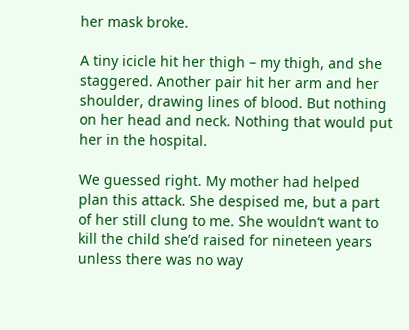her mask broke.

A tiny icicle hit her thigh – my thigh, and she staggered. Another pair hit her arm and her shoulder, drawing lines of blood. But nothing on her head and neck. Nothing that would put her in the hospital.

We guessed right. My mother had helped plan this attack. She despised me, but a part of her still clung to me. She wouldn’t want to kill the child she’d raised for nineteen years unless there was no way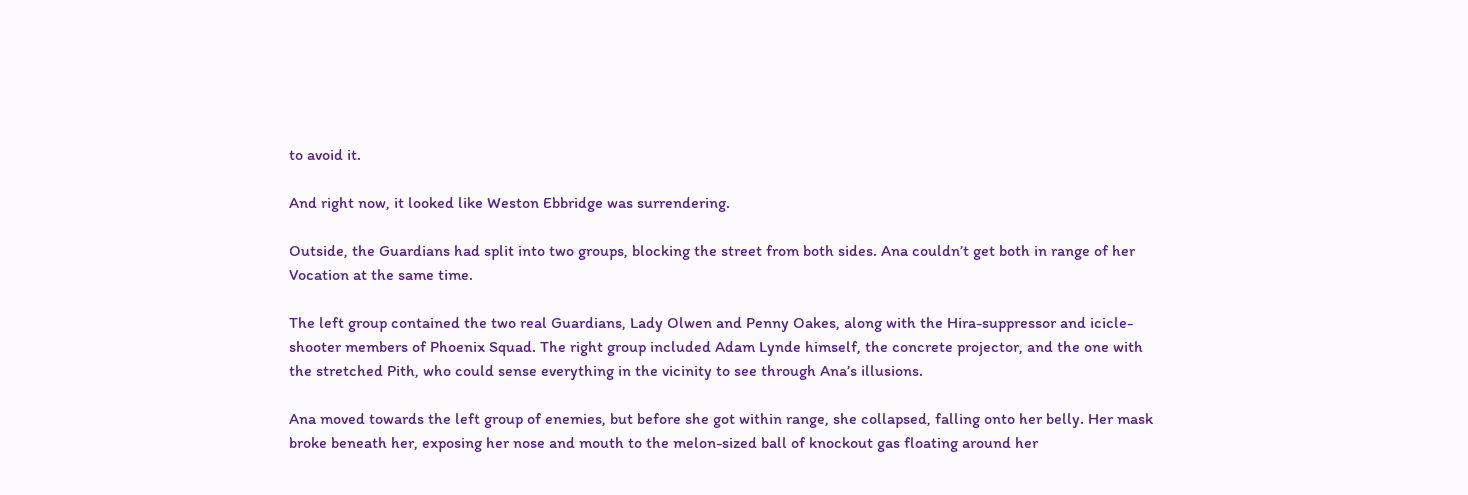to avoid it.

And right now, it looked like Weston Ebbridge was surrendering.

Outside, the Guardians had split into two groups, blocking the street from both sides. Ana couldn’t get both in range of her Vocation at the same time.

The left group contained the two real Guardians, Lady Olwen and Penny Oakes, along with the Hira-suppressor and icicle-shooter members of Phoenix Squad. The right group included Adam Lynde himself, the concrete projector, and the one with the stretched Pith, who could sense everything in the vicinity to see through Ana’s illusions.

Ana moved towards the left group of enemies, but before she got within range, she collapsed, falling onto her belly. Her mask broke beneath her, exposing her nose and mouth to the melon-sized ball of knockout gas floating around her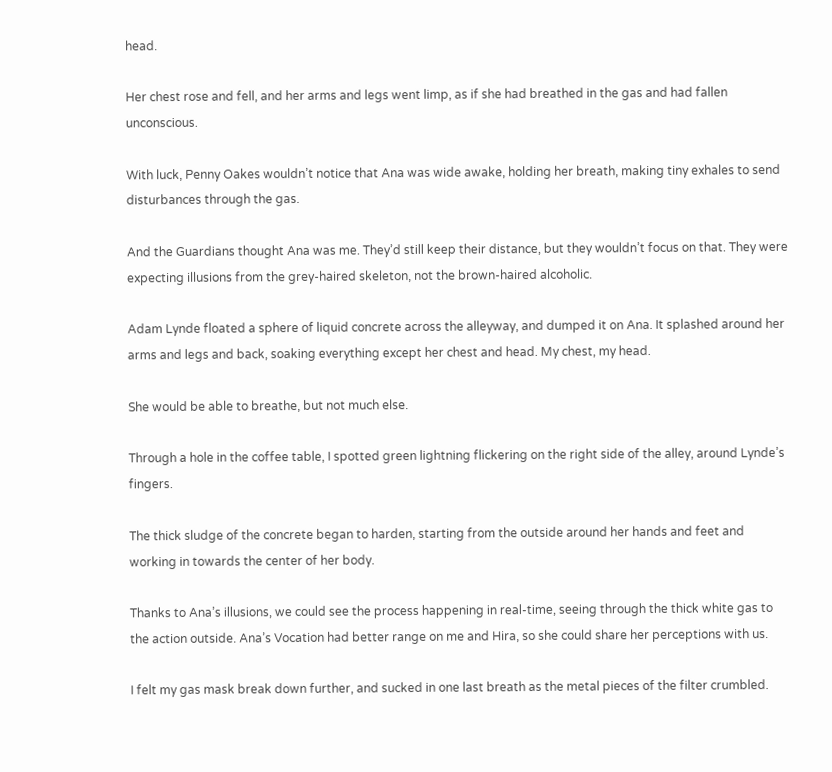head.

Her chest rose and fell, and her arms and legs went limp, as if she had breathed in the gas and had fallen unconscious.

With luck, Penny Oakes wouldn’t notice that Ana was wide awake, holding her breath, making tiny exhales to send disturbances through the gas.

And the Guardians thought Ana was me. They’d still keep their distance, but they wouldn’t focus on that. They were expecting illusions from the grey-haired skeleton, not the brown-haired alcoholic.

Adam Lynde floated a sphere of liquid concrete across the alleyway, and dumped it on Ana. It splashed around her arms and legs and back, soaking everything except her chest and head. My chest, my head.

She would be able to breathe, but not much else.

Through a hole in the coffee table, I spotted green lightning flickering on the right side of the alley, around Lynde’s fingers.

The thick sludge of the concrete began to harden, starting from the outside around her hands and feet and working in towards the center of her body.

Thanks to Ana’s illusions, we could see the process happening in real-time, seeing through the thick white gas to the action outside. Ana’s Vocation had better range on me and Hira, so she could share her perceptions with us.

I felt my gas mask break down further, and sucked in one last breath as the metal pieces of the filter crumbled.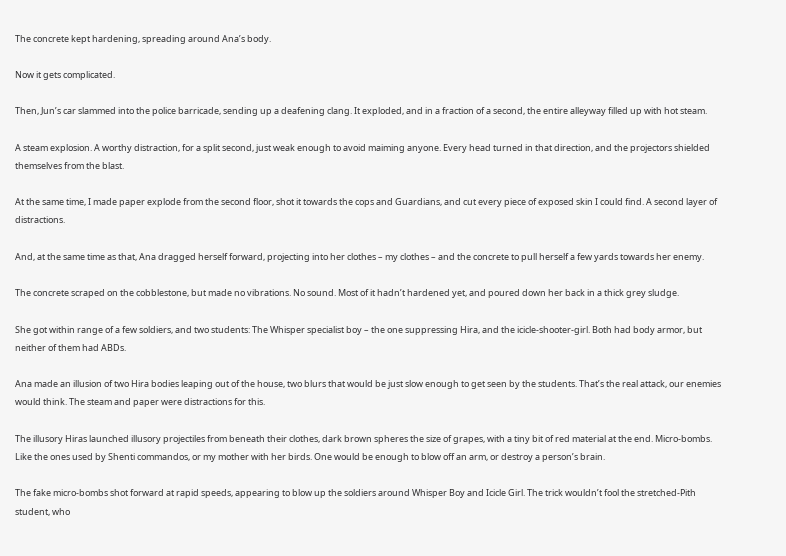The concrete kept hardening, spreading around Ana’s body.

Now it gets complicated.

Then, Jun’s car slammed into the police barricade, sending up a deafening clang. It exploded, and in a fraction of a second, the entire alleyway filled up with hot steam.

A steam explosion. A worthy distraction, for a split second, just weak enough to avoid maiming anyone. Every head turned in that direction, and the projectors shielded themselves from the blast.

At the same time, I made paper explode from the second floor, shot it towards the cops and Guardians, and cut every piece of exposed skin I could find. A second layer of distractions.

And, at the same time as that, Ana dragged herself forward, projecting into her clothes – my clothes – and the concrete to pull herself a few yards towards her enemy.

The concrete scraped on the cobblestone, but made no vibrations. No sound. Most of it hadn’t hardened yet, and poured down her back in a thick grey sludge.

She got within range of a few soldiers, and two students: The Whisper specialist boy – the one suppressing Hira, and the icicle-shooter-girl. Both had body armor, but neither of them had ABDs.

Ana made an illusion of two Hira bodies leaping out of the house, two blurs that would be just slow enough to get seen by the students. That’s the real attack, our enemies would think. The steam and paper were distractions for this.

The illusory Hiras launched illusory projectiles from beneath their clothes, dark brown spheres the size of grapes, with a tiny bit of red material at the end. Micro-bombs. Like the ones used by Shenti commandos, or my mother with her birds. One would be enough to blow off an arm, or destroy a person’s brain.

The fake micro-bombs shot forward at rapid speeds, appearing to blow up the soldiers around Whisper Boy and Icicle Girl. The trick wouldn’t fool the stretched-Pith student, who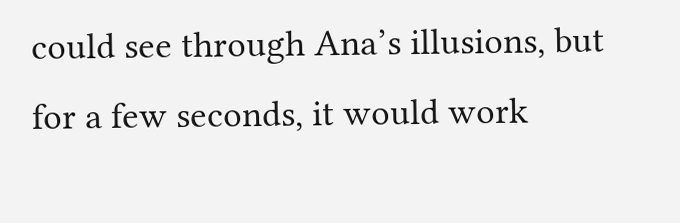could see through Ana’s illusions, but for a few seconds, it would work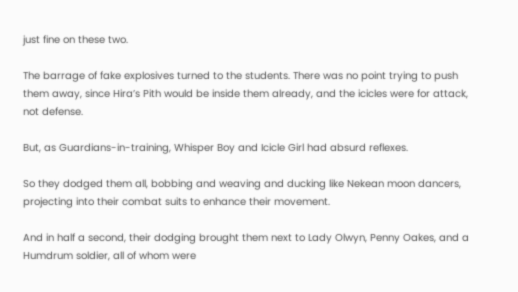just fine on these two.

The barrage of fake explosives turned to the students. There was no point trying to push them away, since Hira’s Pith would be inside them already, and the icicles were for attack, not defense.

But, as Guardians-in-training, Whisper Boy and Icicle Girl had absurd reflexes.

So they dodged them all, bobbing and weaving and ducking like Nekean moon dancers, projecting into their combat suits to enhance their movement.

And in half a second, their dodging brought them next to Lady Olwyn, Penny Oakes, and a Humdrum soldier, all of whom were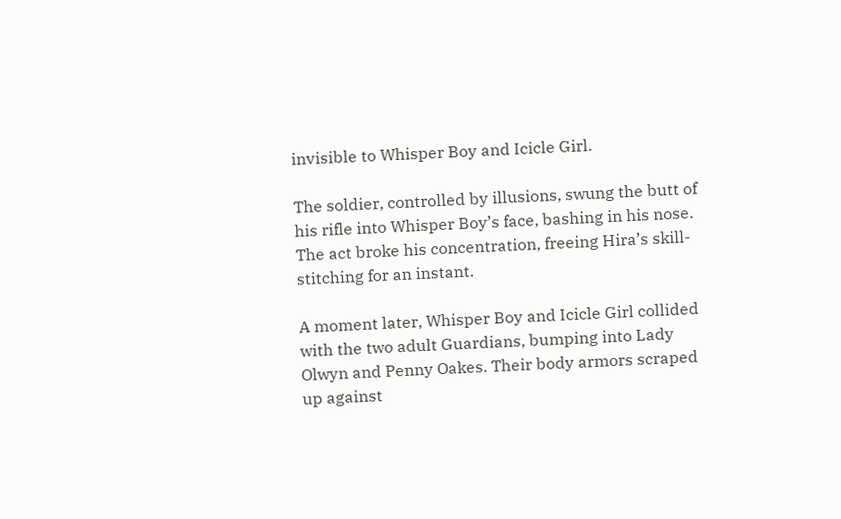invisible to Whisper Boy and Icicle Girl.

The soldier, controlled by illusions, swung the butt of his rifle into Whisper Boy’s face, bashing in his nose. The act broke his concentration, freeing Hira’s skill-stitching for an instant.

A moment later, Whisper Boy and Icicle Girl collided with the two adult Guardians, bumping into Lady Olwyn and Penny Oakes. Their body armors scraped up against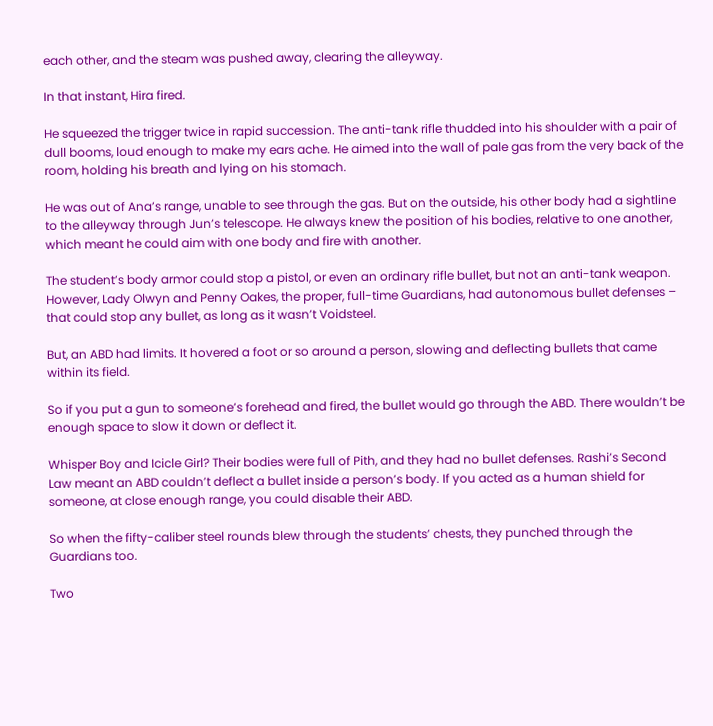each other, and the steam was pushed away, clearing the alleyway.

In that instant, Hira fired.

He squeezed the trigger twice in rapid succession. The anti-tank rifle thudded into his shoulder with a pair of dull booms, loud enough to make my ears ache. He aimed into the wall of pale gas from the very back of the room, holding his breath and lying on his stomach.

He was out of Ana’s range, unable to see through the gas. But on the outside, his other body had a sightline to the alleyway through Jun’s telescope. He always knew the position of his bodies, relative to one another, which meant he could aim with one body and fire with another.

The student’s body armor could stop a pistol, or even an ordinary rifle bullet, but not an anti-tank weapon. However, Lady Olwyn and Penny Oakes, the proper, full-time Guardians, had autonomous bullet defenses – that could stop any bullet, as long as it wasn’t Voidsteel.

But, an ABD had limits. It hovered a foot or so around a person, slowing and deflecting bullets that came within its field.

So if you put a gun to someone’s forehead and fired, the bullet would go through the ABD. There wouldn’t be enough space to slow it down or deflect it.

Whisper Boy and Icicle Girl? Their bodies were full of Pith, and they had no bullet defenses. Rashi’s Second Law meant an ABD couldn’t deflect a bullet inside a person’s body. If you acted as a human shield for someone, at close enough range, you could disable their ABD.

So when the fifty-caliber steel rounds blew through the students’ chests, they punched through the Guardians too.

Two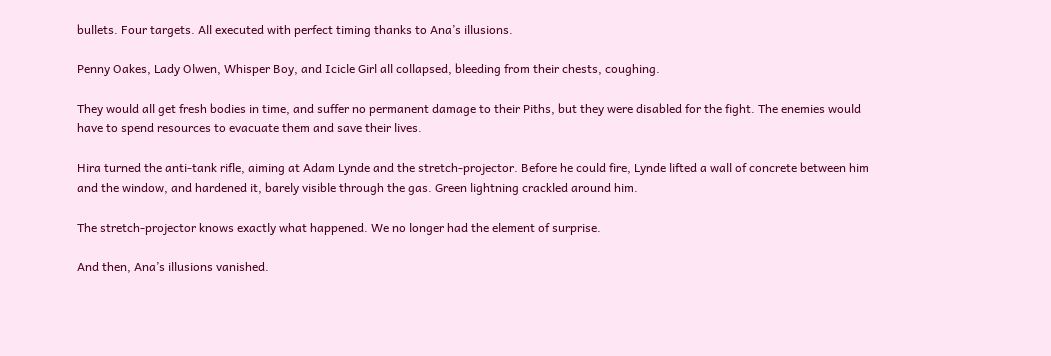bullets. Four targets. All executed with perfect timing thanks to Ana’s illusions.

Penny Oakes, Lady Olwen, Whisper Boy, and Icicle Girl all collapsed, bleeding from their chests, coughing.

They would all get fresh bodies in time, and suffer no permanent damage to their Piths, but they were disabled for the fight. The enemies would have to spend resources to evacuate them and save their lives.

Hira turned the anti-tank rifle, aiming at Adam Lynde and the stretch-projector. Before he could fire, Lynde lifted a wall of concrete between him and the window, and hardened it, barely visible through the gas. Green lightning crackled around him.

The stretch-projector knows exactly what happened. We no longer had the element of surprise.

And then, Ana’s illusions vanished.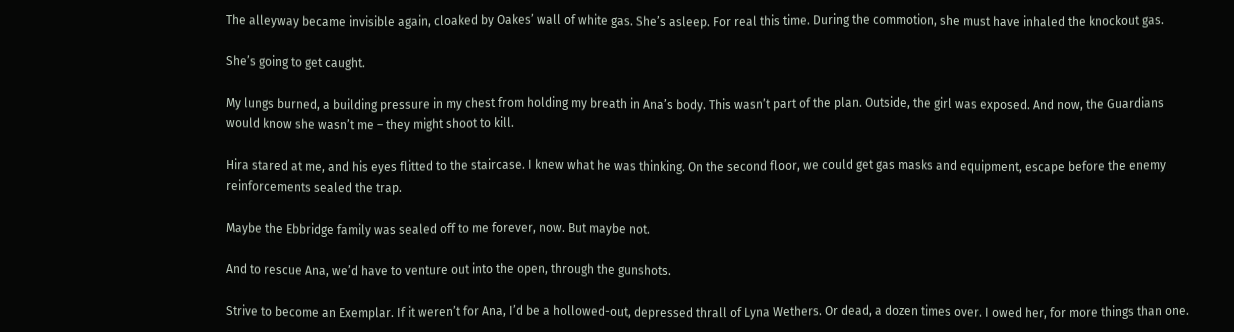The alleyway became invisible again, cloaked by Oakes’ wall of white gas. She’s asleep. For real this time. During the commotion, she must have inhaled the knockout gas.

She’s going to get caught.

My lungs burned, a building pressure in my chest from holding my breath in Ana’s body. This wasn’t part of the plan. Outside, the girl was exposed. And now, the Guardians would know she wasn’t me – they might shoot to kill.

Hira stared at me, and his eyes flitted to the staircase. I knew what he was thinking. On the second floor, we could get gas masks and equipment, escape before the enemy reinforcements sealed the trap.

Maybe the Ebbridge family was sealed off to me forever, now. But maybe not.

And to rescue Ana, we’d have to venture out into the open, through the gunshots.

Strive to become an Exemplar. If it weren’t for Ana, I’d be a hollowed-out, depressed thrall of Lyna Wethers. Or dead, a dozen times over. I owed her, for more things than one.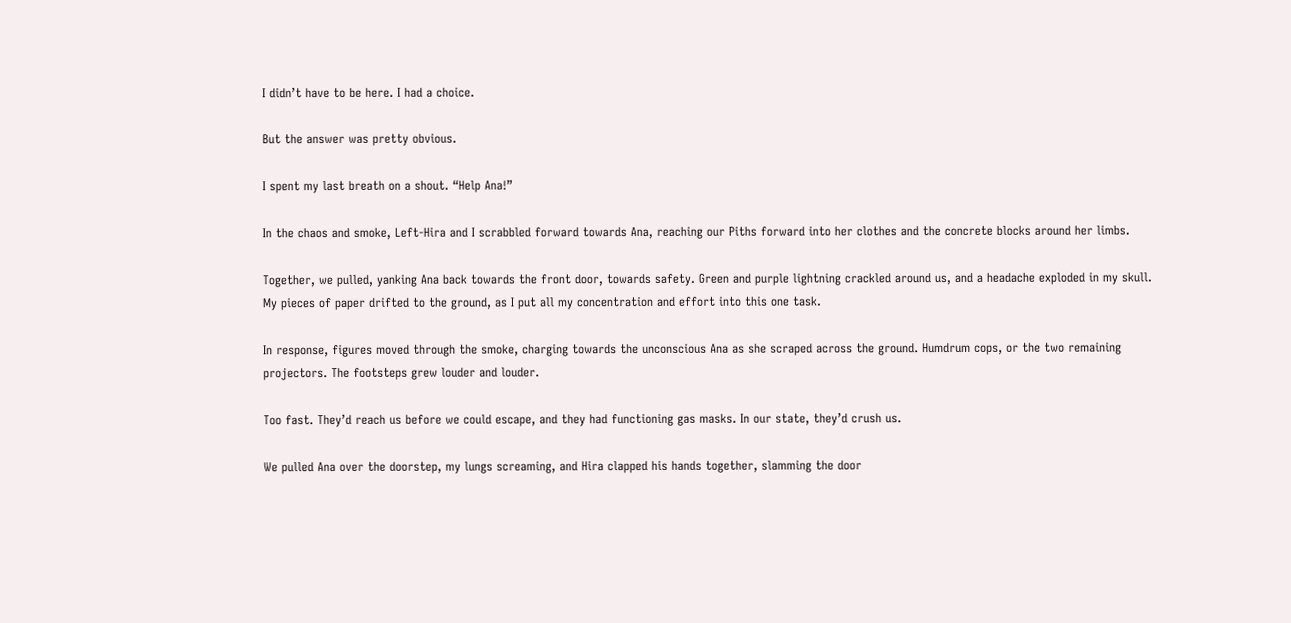I didn’t have to be here. I had a choice.

But the answer was pretty obvious.

I spent my last breath on a shout. “Help Ana!”

In the chaos and smoke, Left-Hira and I scrabbled forward towards Ana, reaching our Piths forward into her clothes and the concrete blocks around her limbs.

Together, we pulled, yanking Ana back towards the front door, towards safety. Green and purple lightning crackled around us, and a headache exploded in my skull. My pieces of paper drifted to the ground, as I put all my concentration and effort into this one task.

In response, figures moved through the smoke, charging towards the unconscious Ana as she scraped across the ground. Humdrum cops, or the two remaining projectors. The footsteps grew louder and louder.

Too fast. They’d reach us before we could escape, and they had functioning gas masks. In our state, they’d crush us.

We pulled Ana over the doorstep, my lungs screaming, and Hira clapped his hands together, slamming the door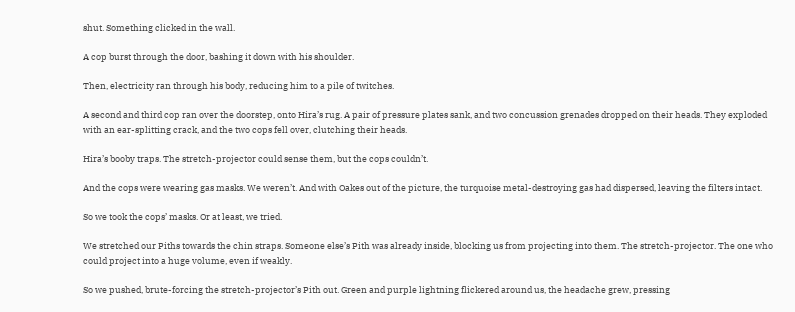shut. Something clicked in the wall.

A cop burst through the door, bashing it down with his shoulder.

Then, electricity ran through his body, reducing him to a pile of twitches.

A second and third cop ran over the doorstep, onto Hira’s rug. A pair of pressure plates sank, and two concussion grenades dropped on their heads. They exploded with an ear-splitting crack, and the two cops fell over, clutching their heads.

Hira’s booby traps. The stretch-projector could sense them, but the cops couldn’t.

And the cops were wearing gas masks. We weren’t. And with Oakes out of the picture, the turquoise metal-destroying gas had dispersed, leaving the filters intact.

So we took the cops’ masks. Or at least, we tried.

We stretched our Piths towards the chin straps. Someone else’s Pith was already inside, blocking us from projecting into them. The stretch-projector. The one who could project into a huge volume, even if weakly.

So we pushed, brute-forcing the stretch-projector’s Pith out. Green and purple lightning flickered around us, the headache grew, pressing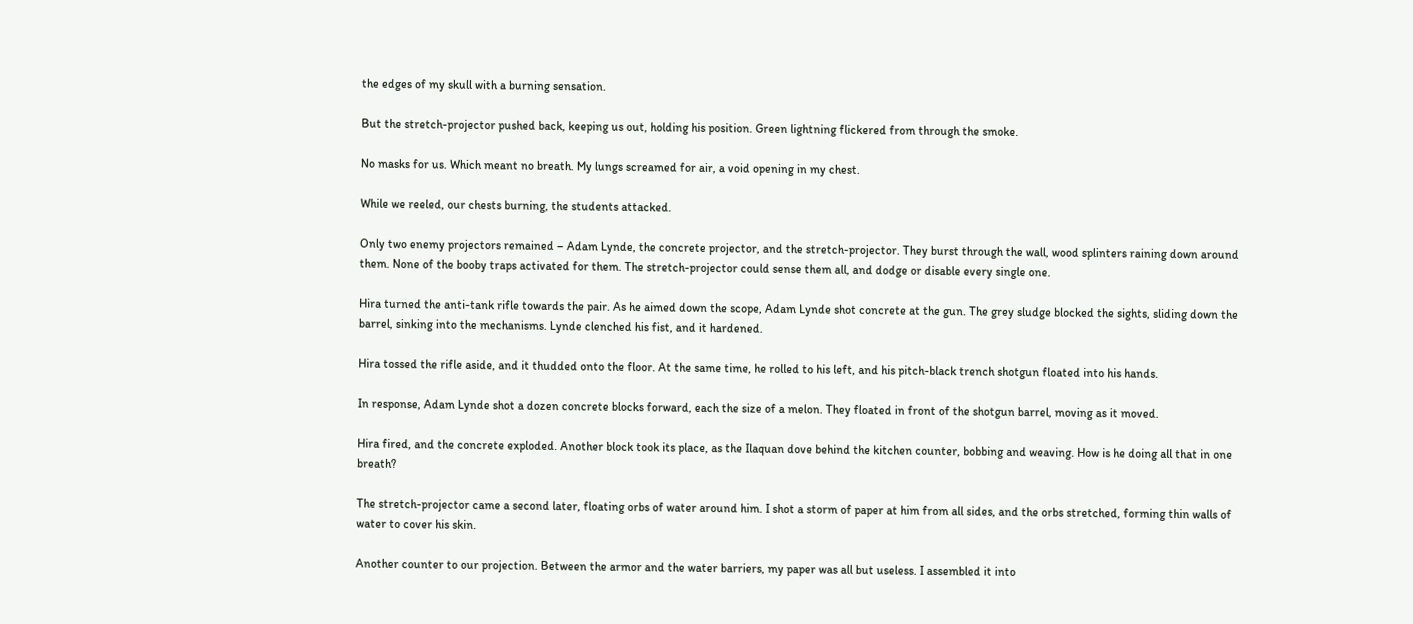the edges of my skull with a burning sensation.

But the stretch-projector pushed back, keeping us out, holding his position. Green lightning flickered from through the smoke.

No masks for us. Which meant no breath. My lungs screamed for air, a void opening in my chest.

While we reeled, our chests burning, the students attacked.

Only two enemy projectors remained – Adam Lynde, the concrete projector, and the stretch-projector. They burst through the wall, wood splinters raining down around them. None of the booby traps activated for them. The stretch-projector could sense them all, and dodge or disable every single one.

Hira turned the anti-tank rifle towards the pair. As he aimed down the scope, Adam Lynde shot concrete at the gun. The grey sludge blocked the sights, sliding down the barrel, sinking into the mechanisms. Lynde clenched his fist, and it hardened.

Hira tossed the rifle aside, and it thudded onto the floor. At the same time, he rolled to his left, and his pitch-black trench shotgun floated into his hands.

In response, Adam Lynde shot a dozen concrete blocks forward, each the size of a melon. They floated in front of the shotgun barrel, moving as it moved.

Hira fired, and the concrete exploded. Another block took its place, as the Ilaquan dove behind the kitchen counter, bobbing and weaving. How is he doing all that in one breath?

The stretch-projector came a second later, floating orbs of water around him. I shot a storm of paper at him from all sides, and the orbs stretched, forming thin walls of water to cover his skin.

Another counter to our projection. Between the armor and the water barriers, my paper was all but useless. I assembled it into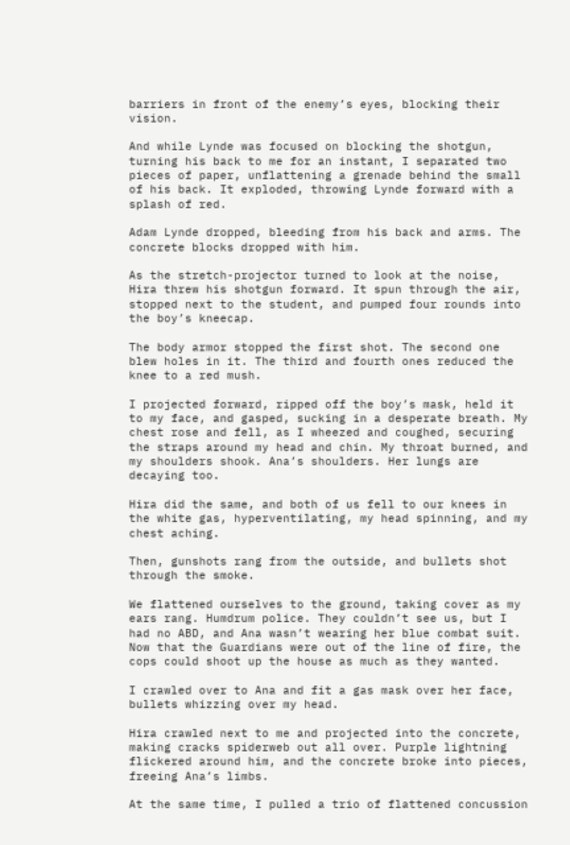barriers in front of the enemy’s eyes, blocking their vision.

And while Lynde was focused on blocking the shotgun, turning his back to me for an instant, I separated two pieces of paper, unflattening a grenade behind the small of his back. It exploded, throwing Lynde forward with a splash of red.

Adam Lynde dropped, bleeding from his back and arms. The concrete blocks dropped with him.

As the stretch-projector turned to look at the noise, Hira threw his shotgun forward. It spun through the air, stopped next to the student, and pumped four rounds into the boy’s kneecap.

The body armor stopped the first shot. The second one blew holes in it. The third and fourth ones reduced the knee to a red mush.

I projected forward, ripped off the boy’s mask, held it to my face, and gasped, sucking in a desperate breath. My chest rose and fell, as I wheezed and coughed, securing the straps around my head and chin. My throat burned, and my shoulders shook. Ana’s shoulders. Her lungs are decaying too.

Hira did the same, and both of us fell to our knees in the white gas, hyperventilating, my head spinning, and my chest aching.

Then, gunshots rang from the outside, and bullets shot through the smoke.

We flattened ourselves to the ground, taking cover as my ears rang. Humdrum police. They couldn’t see us, but I had no ABD, and Ana wasn’t wearing her blue combat suit. Now that the Guardians were out of the line of fire, the cops could shoot up the house as much as they wanted.

I crawled over to Ana and fit a gas mask over her face, bullets whizzing over my head.

Hira crawled next to me and projected into the concrete, making cracks spiderweb out all over. Purple lightning flickered around him, and the concrete broke into pieces, freeing Ana’s limbs.

At the same time, I pulled a trio of flattened concussion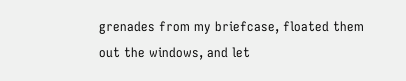grenades from my briefcase, floated them out the windows, and let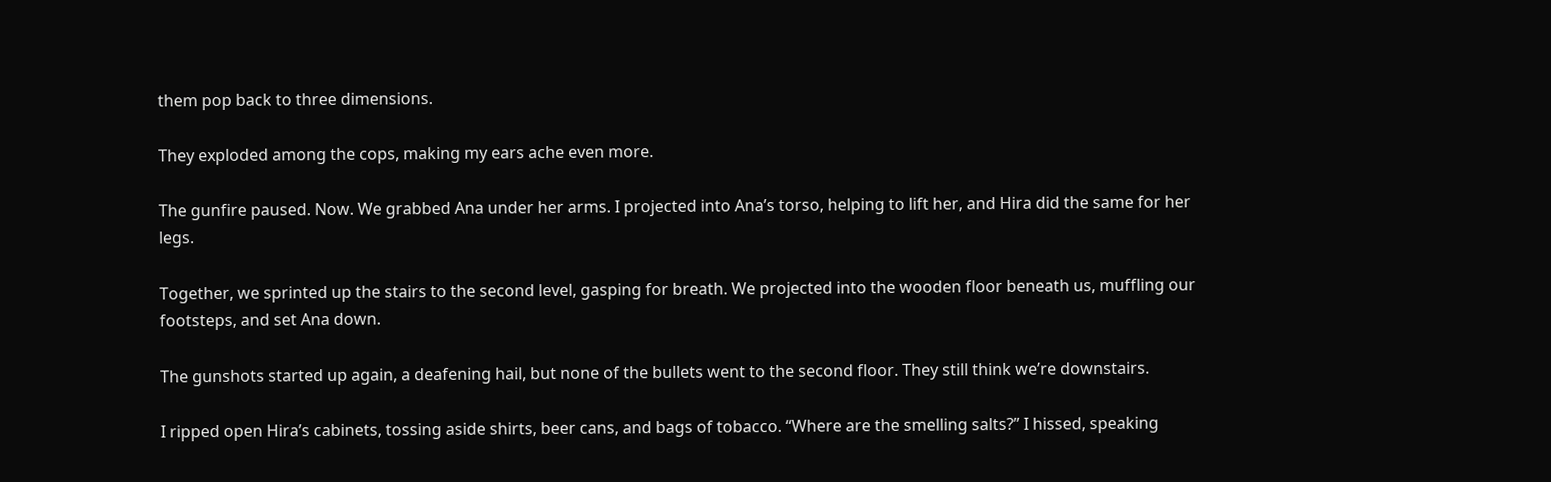them pop back to three dimensions.

They exploded among the cops, making my ears ache even more.

The gunfire paused. Now. We grabbed Ana under her arms. I projected into Ana’s torso, helping to lift her, and Hira did the same for her legs.

Together, we sprinted up the stairs to the second level, gasping for breath. We projected into the wooden floor beneath us, muffling our footsteps, and set Ana down.

The gunshots started up again, a deafening hail, but none of the bullets went to the second floor. They still think we’re downstairs.

I ripped open Hira’s cabinets, tossing aside shirts, beer cans, and bags of tobacco. “Where are the smelling salts?” I hissed, speaking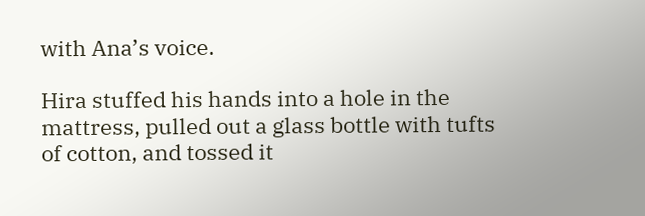with Ana’s voice.

Hira stuffed his hands into a hole in the mattress, pulled out a glass bottle with tufts of cotton, and tossed it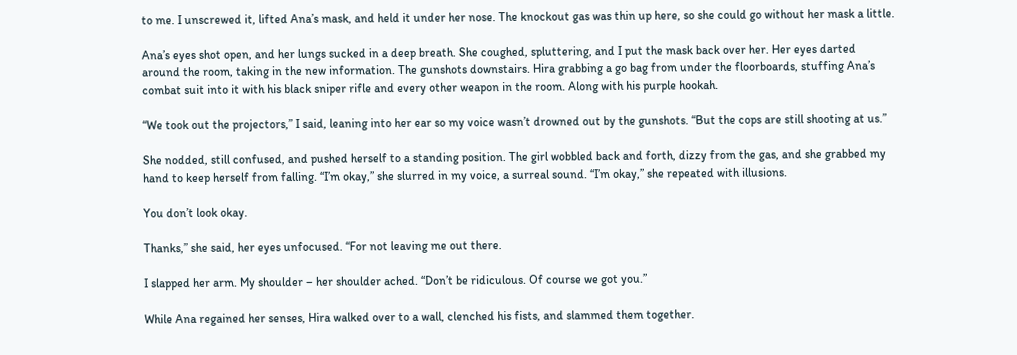to me. I unscrewed it, lifted Ana’s mask, and held it under her nose. The knockout gas was thin up here, so she could go without her mask a little.

Ana’s eyes shot open, and her lungs sucked in a deep breath. She coughed, spluttering, and I put the mask back over her. Her eyes darted around the room, taking in the new information. The gunshots downstairs. Hira grabbing a go bag from under the floorboards, stuffing Ana’s combat suit into it with his black sniper rifle and every other weapon in the room. Along with his purple hookah.

“We took out the projectors,” I said, leaning into her ear so my voice wasn’t drowned out by the gunshots. “But the cops are still shooting at us.”

She nodded, still confused, and pushed herself to a standing position. The girl wobbled back and forth, dizzy from the gas, and she grabbed my hand to keep herself from falling. “I’m okay,” she slurred in my voice, a surreal sound. “I’m okay,” she repeated with illusions.

You don’t look okay.

Thanks,” she said, her eyes unfocused. “For not leaving me out there.

I slapped her arm. My shoulder – her shoulder ached. “Don’t be ridiculous. Of course we got you.”

While Ana regained her senses, Hira walked over to a wall, clenched his fists, and slammed them together.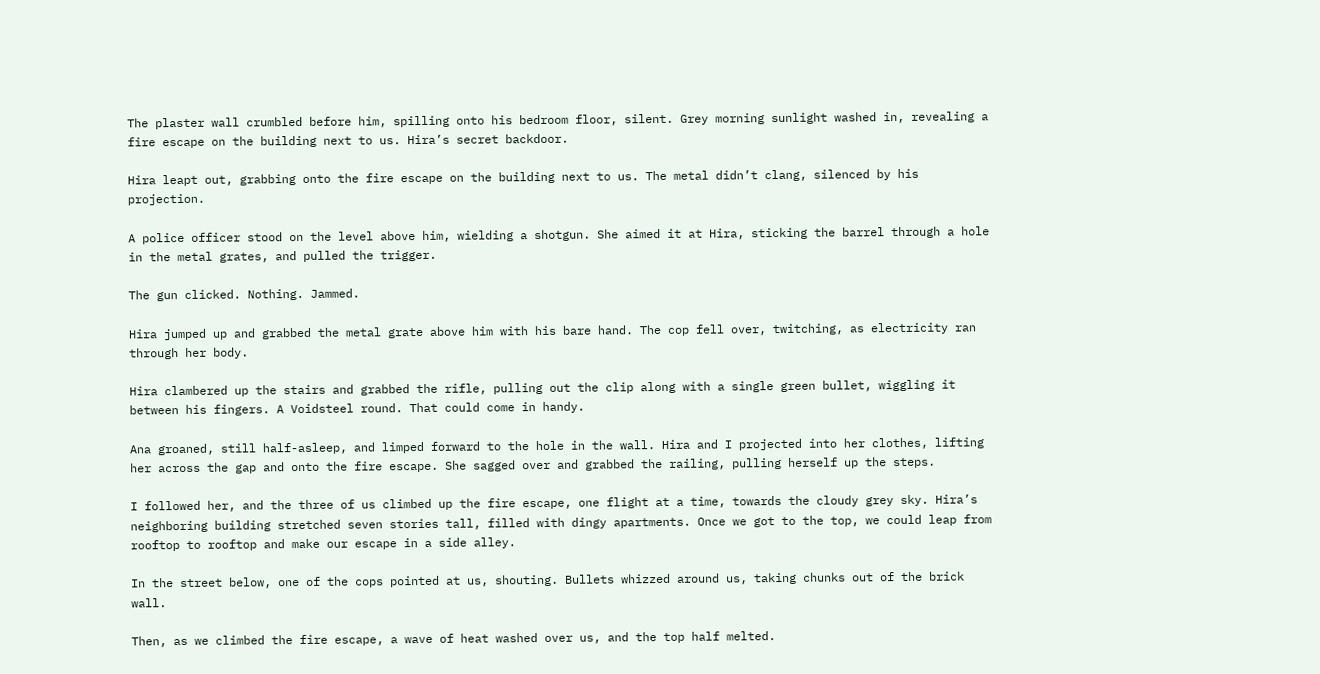The plaster wall crumbled before him, spilling onto his bedroom floor, silent. Grey morning sunlight washed in, revealing a fire escape on the building next to us. Hira’s secret backdoor.

Hira leapt out, grabbing onto the fire escape on the building next to us. The metal didn’t clang, silenced by his projection.

A police officer stood on the level above him, wielding a shotgun. She aimed it at Hira, sticking the barrel through a hole in the metal grates, and pulled the trigger.

The gun clicked. Nothing. Jammed.

Hira jumped up and grabbed the metal grate above him with his bare hand. The cop fell over, twitching, as electricity ran through her body.

Hira clambered up the stairs and grabbed the rifle, pulling out the clip along with a single green bullet, wiggling it between his fingers. A Voidsteel round. That could come in handy.

Ana groaned, still half-asleep, and limped forward to the hole in the wall. Hira and I projected into her clothes, lifting her across the gap and onto the fire escape. She sagged over and grabbed the railing, pulling herself up the steps.

I followed her, and the three of us climbed up the fire escape, one flight at a time, towards the cloudy grey sky. Hira’s neighboring building stretched seven stories tall, filled with dingy apartments. Once we got to the top, we could leap from rooftop to rooftop and make our escape in a side alley.

In the street below, one of the cops pointed at us, shouting. Bullets whizzed around us, taking chunks out of the brick wall.

Then, as we climbed the fire escape, a wave of heat washed over us, and the top half melted.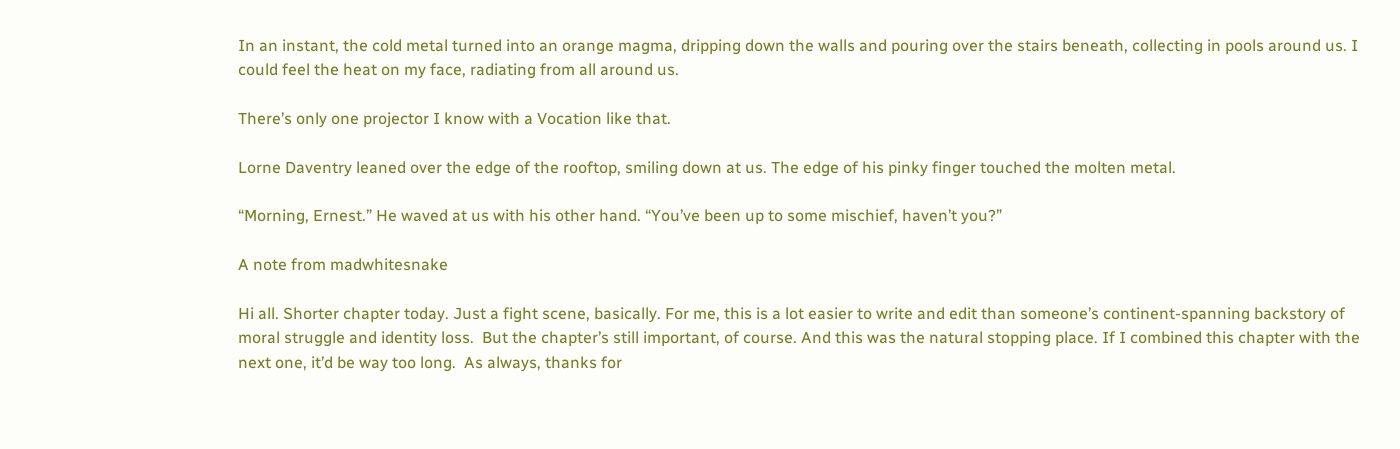In an instant, the cold metal turned into an orange magma, dripping down the walls and pouring over the stairs beneath, collecting in pools around us. I could feel the heat on my face, radiating from all around us.

There’s only one projector I know with a Vocation like that.

Lorne Daventry leaned over the edge of the rooftop, smiling down at us. The edge of his pinky finger touched the molten metal.

“Morning, Ernest.” He waved at us with his other hand. “You’ve been up to some mischief, haven’t you?”

A note from madwhitesnake

Hi all. Shorter chapter today. Just a fight scene, basically. For me, this is a lot easier to write and edit than someone’s continent-spanning backstory of moral struggle and identity loss.  But the chapter’s still important, of course. And this was the natural stopping place. If I combined this chapter with the next one, it’d be way too long.  As always, thanks for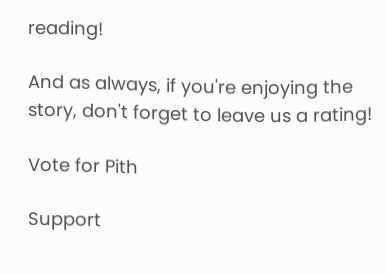reading!

And as always, if you're enjoying the story, don't forget to leave us a rating!

Vote for Pith

Support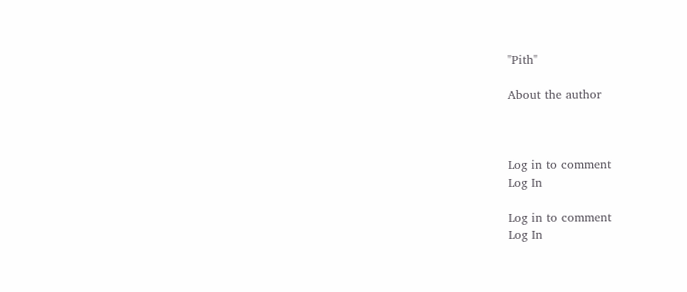"Pith"

About the author



Log in to comment
Log In

Log in to comment
Log In